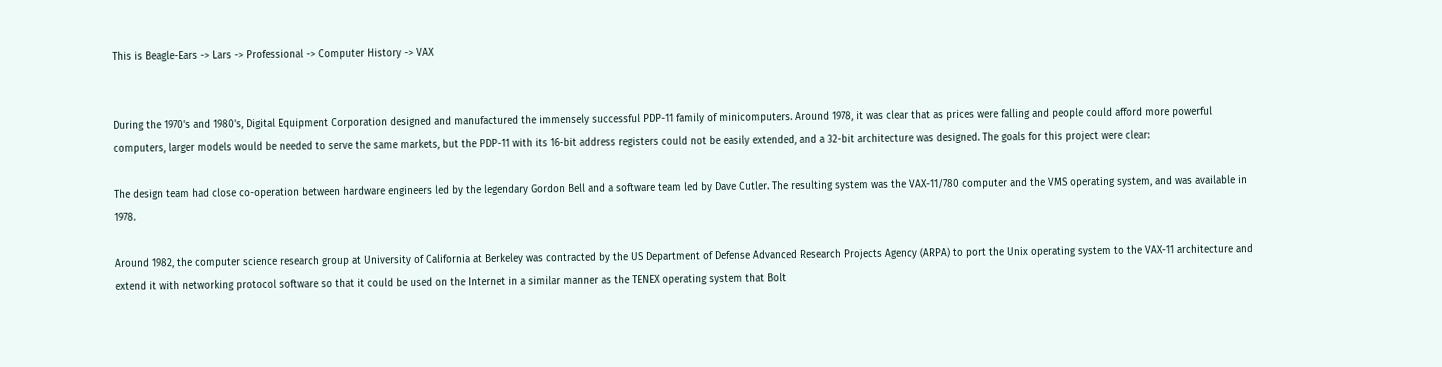This is Beagle-Ears -> Lars -> Professional -> Computer History -> VAX


During the 1970's and 1980's, Digital Equipment Corporation designed and manufactured the immensely successful PDP-11 family of minicomputers. Around 1978, it was clear that as prices were falling and people could afford more powerful computers, larger models would be needed to serve the same markets, but the PDP-11 with its 16-bit address registers could not be easily extended, and a 32-bit architecture was designed. The goals for this project were clear:

The design team had close co-operation between hardware engineers led by the legendary Gordon Bell and a software team led by Dave Cutler. The resulting system was the VAX-11/780 computer and the VMS operating system, and was available in 1978.

Around 1982, the computer science research group at University of California at Berkeley was contracted by the US Department of Defense Advanced Research Projects Agency (ARPA) to port the Unix operating system to the VAX-11 architecture and extend it with networking protocol software so that it could be used on the Internet in a similar manner as the TENEX operating system that Bolt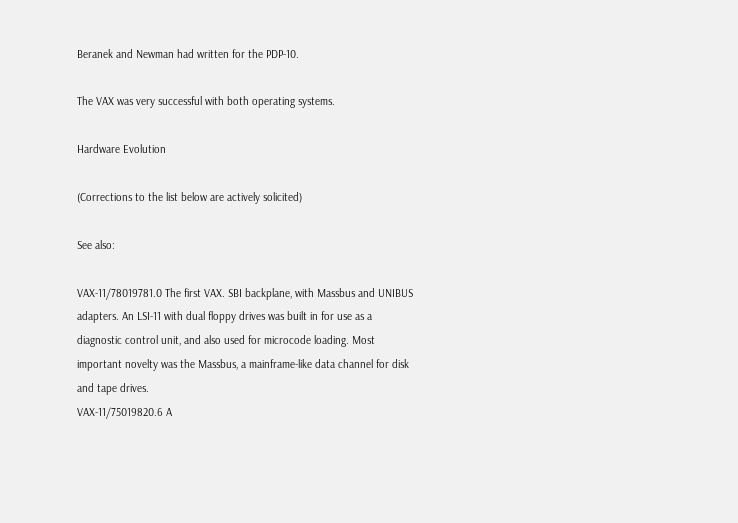Beranek and Newman had written for the PDP-10.

The VAX was very successful with both operating systems.

Hardware Evolution

(Corrections to the list below are actively solicited)

See also:

VAX-11/78019781.0 The first VAX. SBI backplane, with Massbus and UNIBUS adapters. An LSI-11 with dual floppy drives was built in for use as a diagnostic control unit, and also used for microcode loading. Most important novelty was the Massbus, a mainframe-like data channel for disk and tape drives.
VAX-11/75019820.6 A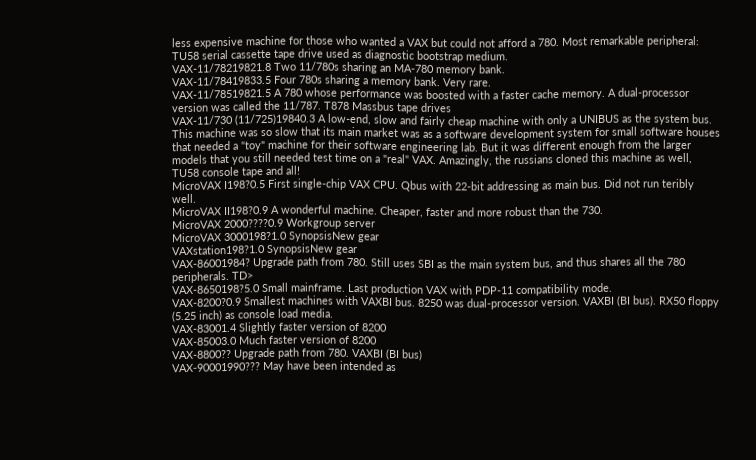less expensive machine for those who wanted a VAX but could not afford a 780. Most remarkable peripheral: TU58 serial cassette tape drive used as diagnostic bootstrap medium.
VAX-11/78219821.8 Two 11/780s sharing an MA-780 memory bank.
VAX-11/78419833.5 Four 780s sharing a memory bank. Very rare.
VAX-11/78519821.5 A 780 whose performance was boosted with a faster cache memory. A dual-processor version was called the 11/787. T878 Massbus tape drives
VAX-11/730 (11/725)19840.3 A low-end, slow and fairly cheap machine with only a UNIBUS as the system bus. This machine was so slow that its main market was as a software development system for small software houses that needed a "toy" machine for their software engineering lab. But it was different enough from the larger models that you still needed test time on a "real" VAX. Amazingly, the russians cloned this machine as well, TU58 console tape and all!
MicroVAX I198?0.5 First single-chip VAX CPU. Qbus with 22-bit addressing as main bus. Did not run teribly well.
MicroVAX II198?0.9 A wonderful machine. Cheaper, faster and more robust than the 730.
MicroVAX 2000????0.9 Workgroup server
MicroVAX 3000198?1.0 SynopsisNew gear
VAXstation198?1.0 SynopsisNew gear
VAX-86001984? Upgrade path from 780. Still uses SBI as the main system bus, and thus shares all the 780 peripherals. TD>
VAX-8650198?5.0 Small mainframe. Last production VAX with PDP-11 compatibility mode.
VAX-8200?0.9 Smallest machines with VAXBI bus. 8250 was dual-processor version. VAXBI (BI bus). RX50 floppy (5.25 inch) as console load media.
VAX-83001.4 Slightly faster version of 8200
VAX-85003.0 Much faster version of 8200
VAX-8800?? Upgrade path from 780. VAXBI (BI bus)
VAX-90001990??? May have been intended as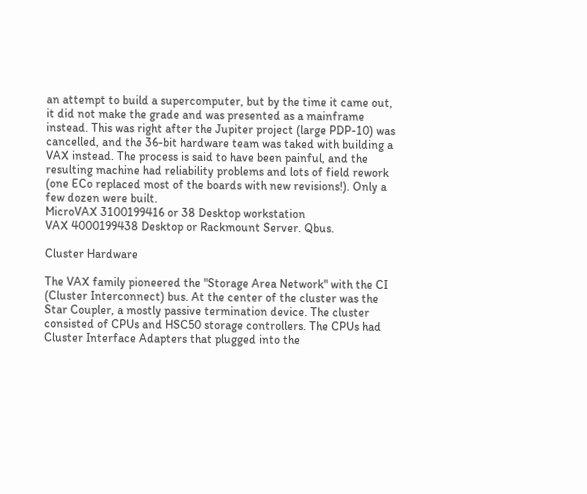an attempt to build a supercomputer, but by the time it came out, it did not make the grade and was presented as a mainframe instead. This was right after the Jupiter project (large PDP-10) was cancelled, and the 36-bit hardware team was taked with building a VAX instead. The process is said to have been painful, and the resulting machine had reliability problems and lots of field rework (one ECo replaced most of the boards with new revisions!). Only a few dozen were built.
MicroVAX 3100199416 or 38 Desktop workstation
VAX 4000199438 Desktop or Rackmount Server. Qbus.

Cluster Hardware

The VAX family pioneered the "Storage Area Network" with the CI (Cluster Interconnect) bus. At the center of the cluster was the Star Coupler, a mostly passive termination device. The cluster consisted of CPUs and HSC50 storage controllers. The CPUs had Cluster Interface Adapters that plugged into the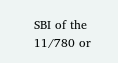SBI of the 11/780 or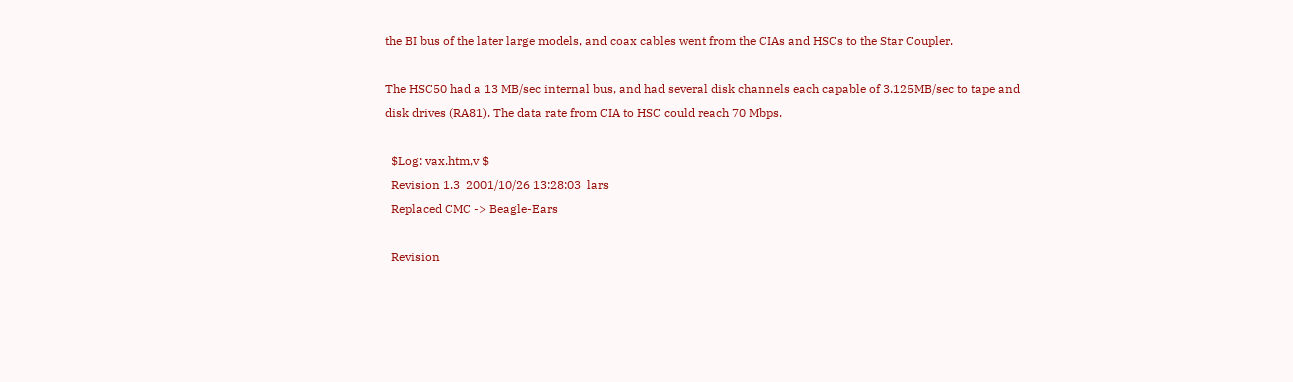the BI bus of the later large models, and coax cables went from the CIAs and HSCs to the Star Coupler.

The HSC50 had a 13 MB/sec internal bus, and had several disk channels each capable of 3.125MB/sec to tape and disk drives (RA81). The data rate from CIA to HSC could reach 70 Mbps.

  $Log: vax.htm,v $
  Revision 1.3  2001/10/26 13:28:03  lars
  Replaced CMC -> Beagle-Ears

  Revision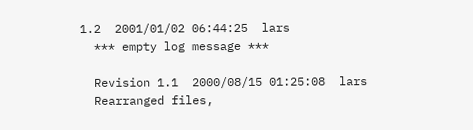1.2  2001/01/02 06:44:25  lars
  *** empty log message ***

  Revision 1.1  2000/08/15 01:25:08  lars
  Rearranged files,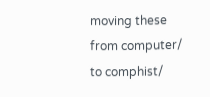moving these from computer/ to comphist/